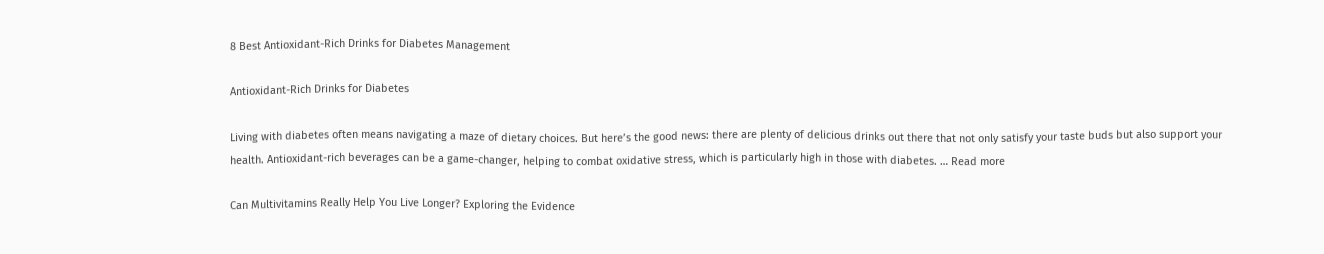8 Best Antioxidant-Rich Drinks for Diabetes Management

Antioxidant-Rich Drinks for Diabetes

Living with diabetes often means navigating a maze of dietary choices. But here’s the good news: there are plenty of delicious drinks out there that not only satisfy your taste buds but also support your health. Antioxidant-rich beverages can be a game-changer, helping to combat oxidative stress, which is particularly high in those with diabetes. … Read more

Can Multivitamins Really Help You Live Longer? Exploring the Evidence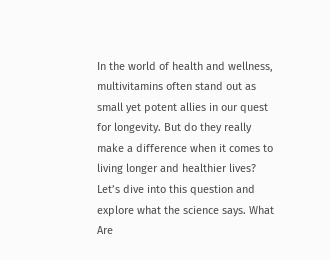In the world of health and wellness, multivitamins often stand out as small yet potent allies in our quest for longevity. But do they really make a difference when it comes to living longer and healthier lives? Let’s dive into this question and explore what the science says. What Are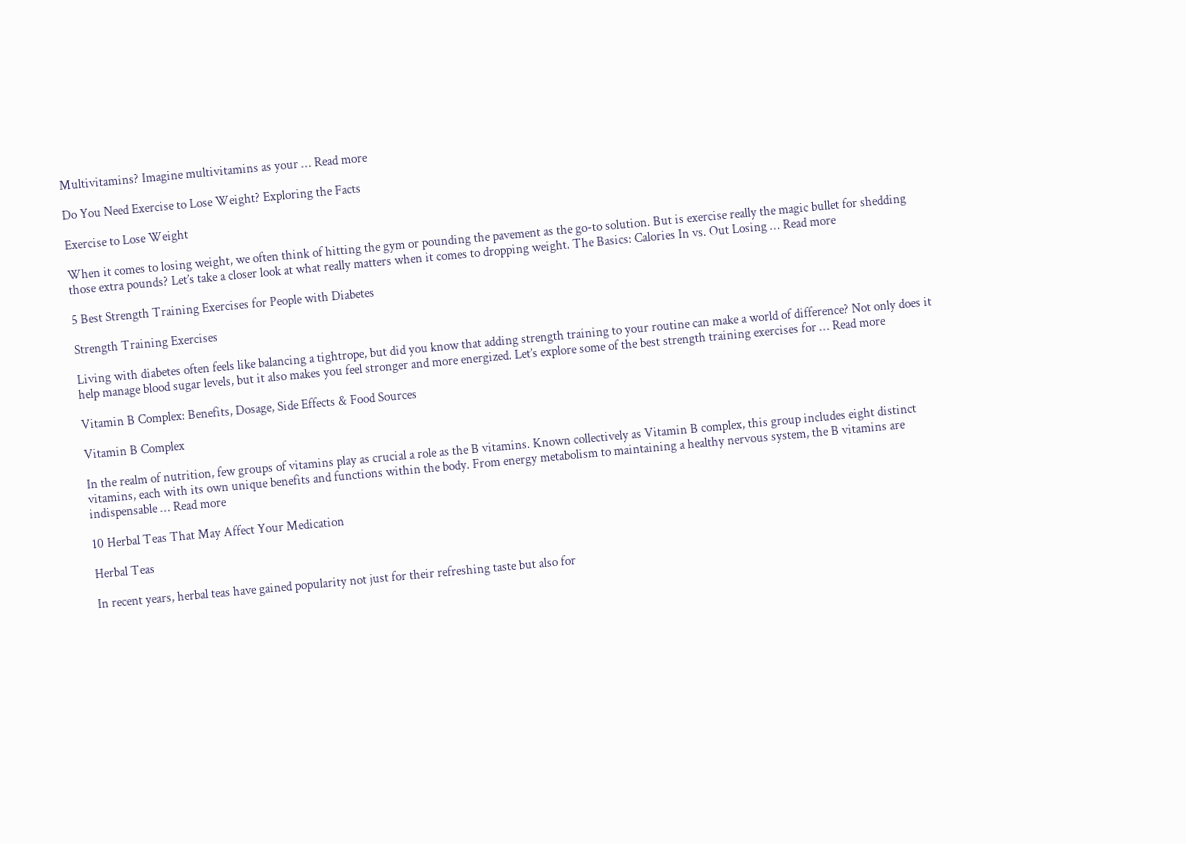Multivitamins? Imagine multivitamins as your … Read more

Do You Need Exercise to Lose Weight? Exploring the Facts

Exercise to Lose Weight

When it comes to losing weight, we often think of hitting the gym or pounding the pavement as the go-to solution. But is exercise really the magic bullet for shedding those extra pounds? Let’s take a closer look at what really matters when it comes to dropping weight. The Basics: Calories In vs. Out Losing … Read more

5 Best Strength Training Exercises for People with Diabetes

Strength Training Exercises

Living with diabetes often feels like balancing a tightrope, but did you know that adding strength training to your routine can make a world of difference? Not only does it help manage blood sugar levels, but it also makes you feel stronger and more energized. Let’s explore some of the best strength training exercises for … Read more

Vitamin B Complex: Benefits, Dosage, Side Effects & Food Sources

Vitamin B Complex

In the realm of nutrition, few groups of vitamins play as crucial a role as the B vitamins. Known collectively as Vitamin B complex, this group includes eight distinct vitamins, each with its own unique benefits and functions within the body. From energy metabolism to maintaining a healthy nervous system, the B vitamins are indispensable … Read more

10 Herbal Teas That May Affect Your Medication

Herbal Teas

In recent years, herbal teas have gained popularity not just for their refreshing taste but also for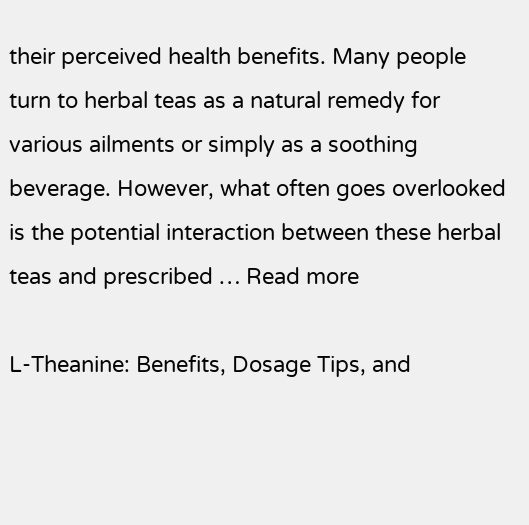their perceived health benefits. Many people turn to herbal teas as a natural remedy for various ailments or simply as a soothing beverage. However, what often goes overlooked is the potential interaction between these herbal teas and prescribed … Read more

L-Theanine: Benefits, Dosage Tips, and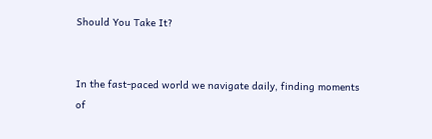Should You Take It?


In the fast-paced world we navigate daily, finding moments of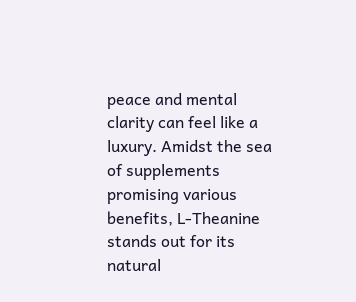peace and mental clarity can feel like a luxury. Amidst the sea of supplements promising various benefits, L-Theanine stands out for its natural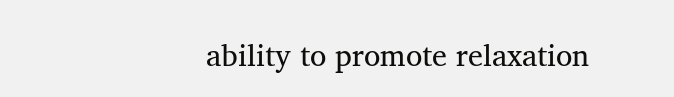ability to promote relaxation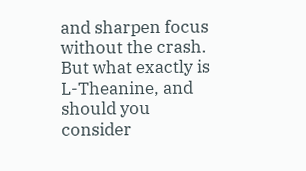and sharpen focus without the crash. But what exactly is L-Theanine, and should you consider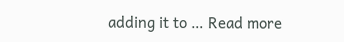adding it to … Read more